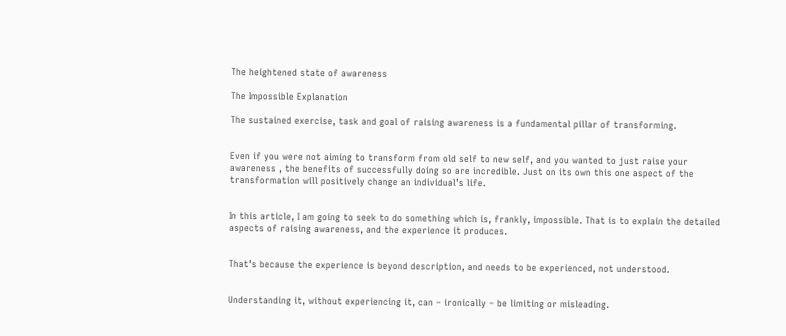The heightened state of awareness

The Impossible Explanation

The sustained exercise, task and goal of raising awareness is a fundamental pillar of transforming.


Even if you were not aiming to transform from old self to new self, and you wanted to just raise your awareness , the benefits of successfully doing so are incredible. Just on its own this one aspect of the transformation will positively change an individual’s life.


In this article, I am going to seek to do something which is, frankly, impossible. That is to explain the detailed aspects of raising awareness, and the experience it produces.


That’s because the experience is beyond description, and needs to be experienced, not understood.


Understanding it, without experiencing it, can – ironically – be limiting or misleading.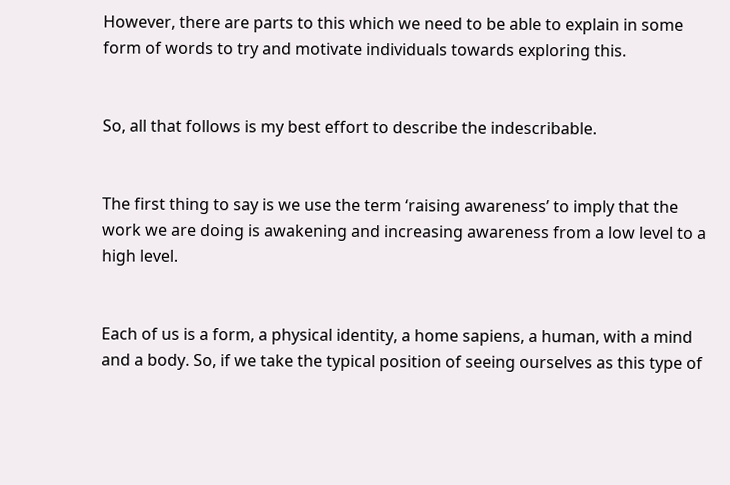However, there are parts to this which we need to be able to explain in some form of words to try and motivate individuals towards exploring this.


So, all that follows is my best effort to describe the indescribable.


The first thing to say is we use the term ‘raising awareness’ to imply that the work we are doing is awakening and increasing awareness from a low level to a high level.


Each of us is a form, a physical identity, a home sapiens, a human, with a mind and a body. So, if we take the typical position of seeing ourselves as this type of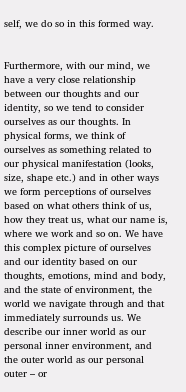self, we do so in this formed way.


Furthermore, with our mind, we have a very close relationship between our thoughts and our identity, so we tend to consider ourselves as our thoughts. In physical forms, we think of ourselves as something related to our physical manifestation (looks, size, shape etc.) and in other ways we form perceptions of ourselves based on what others think of us, how they treat us, what our name is, where we work and so on. We have this complex picture of ourselves and our identity based on our thoughts, emotions, mind and body, and the state of environment, the world we navigate through and that immediately surrounds us. We describe our inner world as our personal inner environment, and the outer world as our personal outer – or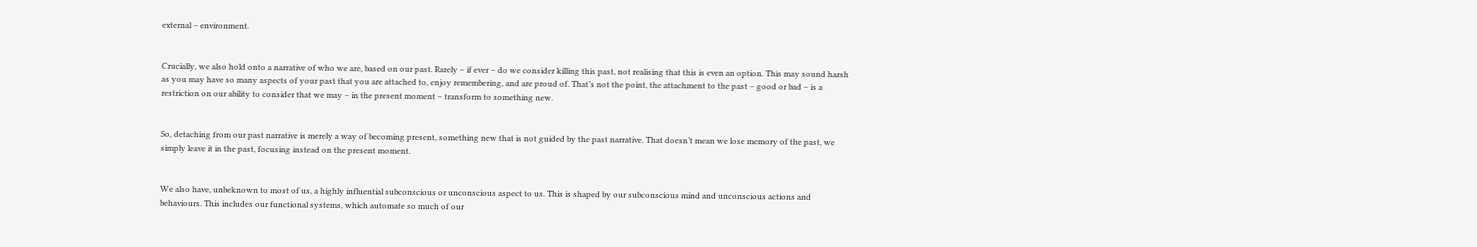external – environment.


Crucially, we also hold onto a narrative of who we are, based on our past. Rarely – if ever – do we consider killing this past, not realising that this is even an option. This may sound harsh as you may have so many aspects of your past that you are attached to, enjoy remembering, and are proud of. That’s not the point, the attachment to the past – good or bad – is a restriction on our ability to consider that we may – in the present moment – transform to something new.


So, detaching from our past narrative is merely a way of becoming present, something new that is not guided by the past narrative. That doesn’t mean we lose memory of the past, we simply leave it in the past, focusing instead on the present moment.


We also have, unbeknown to most of us, a highly influential subconscious or unconscious aspect to us. This is shaped by our subconscious mind and unconscious actions and behaviours. This includes our functional systems, which automate so much of our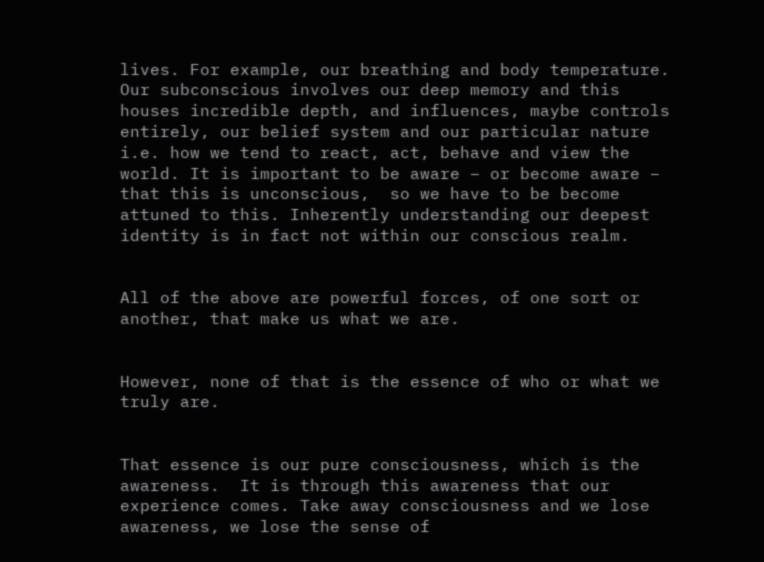lives. For example, our breathing and body temperature. Our subconscious involves our deep memory and this houses incredible depth, and influences, maybe controls entirely, our belief system and our particular nature i.e. how we tend to react, act, behave and view the world. It is important to be aware – or become aware – that this is unconscious,  so we have to be become attuned to this. Inherently understanding our deepest identity is in fact not within our conscious realm.


All of the above are powerful forces, of one sort or another, that make us what we are.


However, none of that is the essence of who or what we truly are.


That essence is our pure consciousness, which is the awareness.  It is through this awareness that our experience comes. Take away consciousness and we lose awareness, we lose the sense of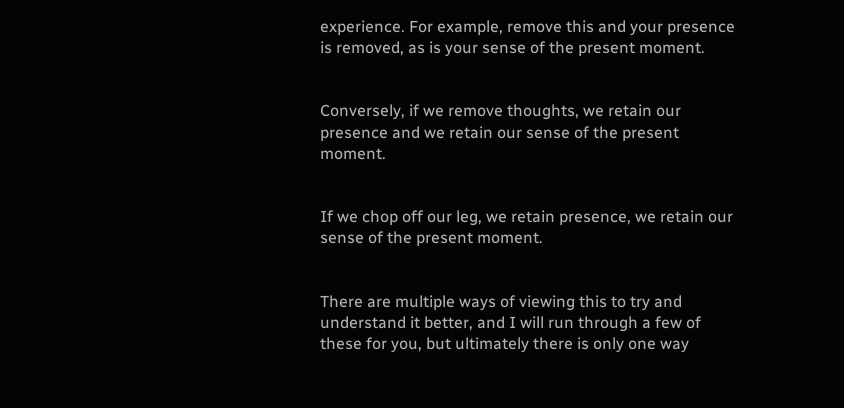experience. For example, remove this and your presence is removed, as is your sense of the present moment.


Conversely, if we remove thoughts, we retain our presence and we retain our sense of the present moment.


If we chop off our leg, we retain presence, we retain our sense of the present moment.


There are multiple ways of viewing this to try and understand it better, and I will run through a few of these for you, but ultimately there is only one way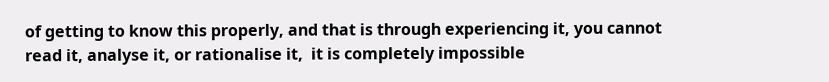of getting to know this properly, and that is through experiencing it, you cannot read it, analyse it, or rationalise it,  it is completely impossible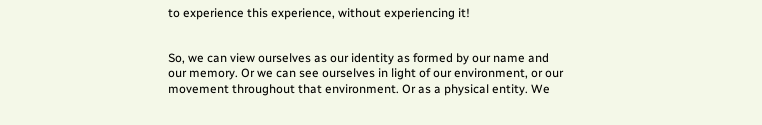to experience this experience, without experiencing it!


So, we can view ourselves as our identity as formed by our name and our memory. Or we can see ourselves in light of our environment, or our movement throughout that environment. Or as a physical entity. We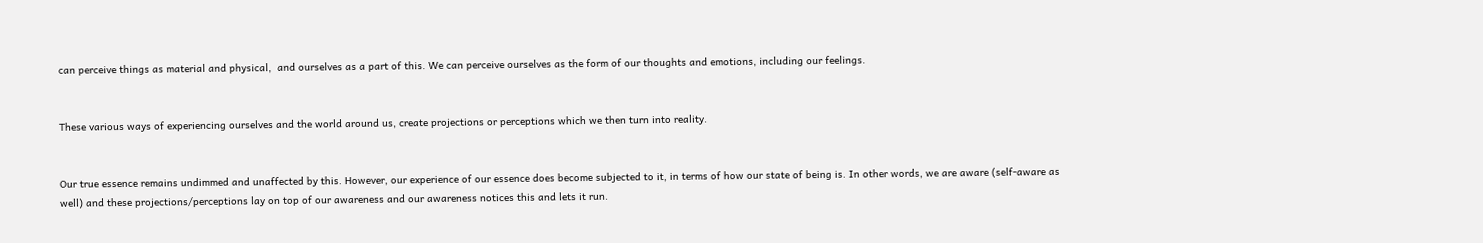can perceive things as material and physical,  and ourselves as a part of this. We can perceive ourselves as the form of our thoughts and emotions, including our feelings.


These various ways of experiencing ourselves and the world around us, create projections or perceptions which we then turn into reality.


Our true essence remains undimmed and unaffected by this. However, our experience of our essence does become subjected to it, in terms of how our state of being is. In other words, we are aware (self-aware as well) and these projections/perceptions lay on top of our awareness and our awareness notices this and lets it run.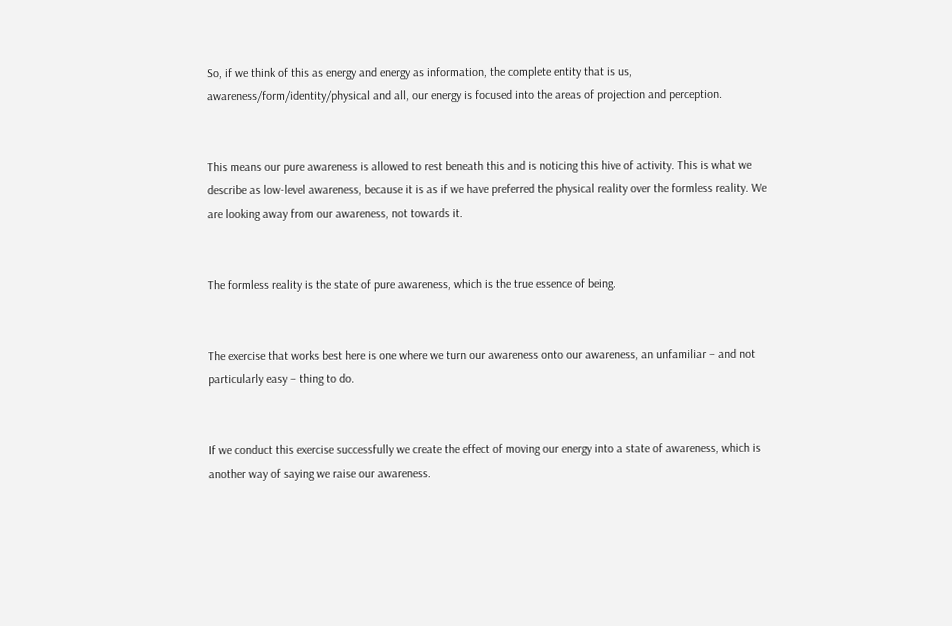So, if we think of this as energy and energy as information, the complete entity that is us, awareness/form/identity/physical and all, our energy is focused into the areas of projection and perception.


This means our pure awareness is allowed to rest beneath this and is noticing this hive of activity. This is what we describe as low-level awareness, because it is as if we have preferred the physical reality over the formless reality. We are looking away from our awareness, not towards it.


The formless reality is the state of pure awareness, which is the true essence of being.


The exercise that works best here is one where we turn our awareness onto our awareness, an unfamiliar – and not particularly easy – thing to do.


If we conduct this exercise successfully we create the effect of moving our energy into a state of awareness, which is another way of saying we raise our awareness.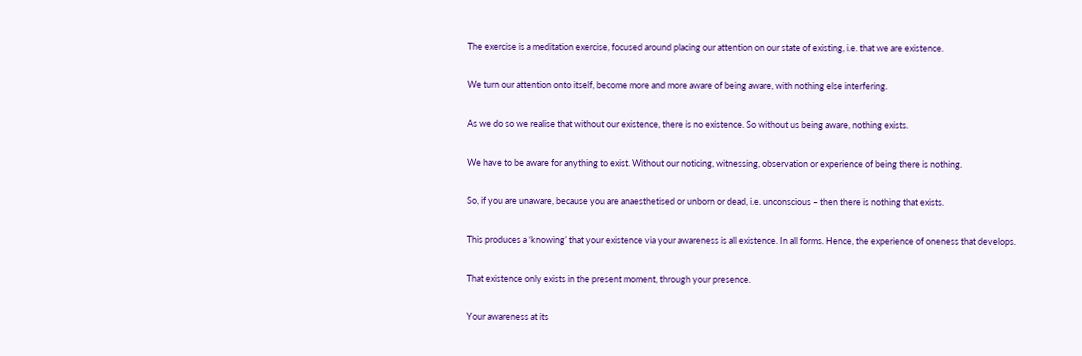The exercise is a meditation exercise, focused around placing our attention on our state of existing, i.e. that we are existence.


We turn our attention onto itself, become more and more aware of being aware, with nothing else interfering.


As we do so we realise that without our existence, there is no existence. So without us being aware, nothing exists.


We have to be aware for anything to exist. Without our noticing, witnessing, observation or experience of being there is nothing.


So, if you are unaware, because you are anaesthetised or unborn or dead, i.e. unconscious – then there is nothing that exists.


This produces a ‘knowing’ that your existence via your awareness is all existence. In all forms. Hence, the experience of oneness that develops.


That existence only exists in the present moment, through your presence.


Your awareness at its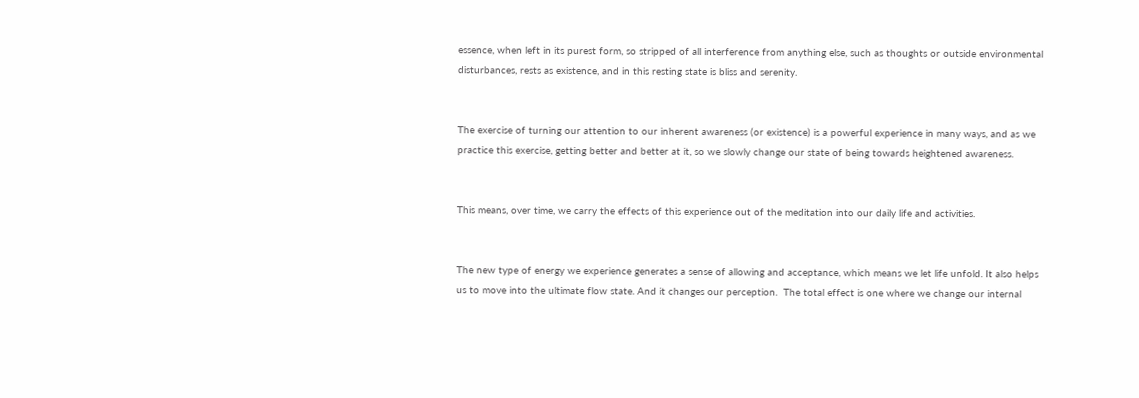essence, when left in its purest form, so stripped of all interference from anything else, such as thoughts or outside environmental disturbances, rests as existence, and in this resting state is bliss and serenity.


The exercise of turning our attention to our inherent awareness (or existence) is a powerful experience in many ways, and as we practice this exercise, getting better and better at it, so we slowly change our state of being towards heightened awareness.


This means, over time, we carry the effects of this experience out of the meditation into our daily life and activities.


The new type of energy we experience generates a sense of allowing and acceptance, which means we let life unfold. It also helps us to move into the ultimate flow state. And it changes our perception.  The total effect is one where we change our internal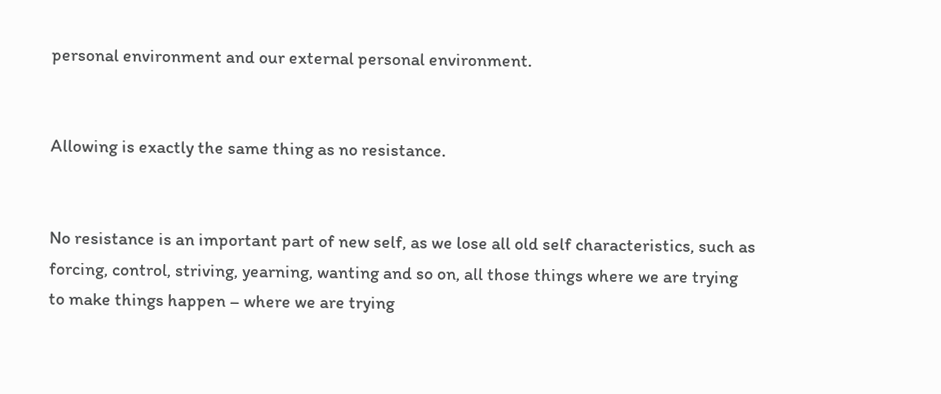personal environment and our external personal environment.


Allowing is exactly the same thing as no resistance.


No resistance is an important part of new self, as we lose all old self characteristics, such as forcing, control, striving, yearning, wanting and so on, all those things where we are trying to make things happen – where we are trying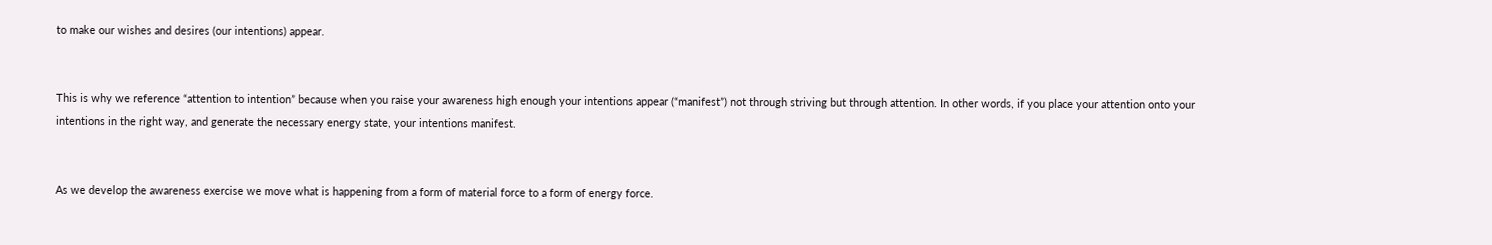to make our wishes and desires (our intentions) appear.


This is why we reference “attention to intention” because when you raise your awareness high enough your intentions appear (“manifest”) not through striving but through attention. In other words, if you place your attention onto your intentions in the right way, and generate the necessary energy state, your intentions manifest.


As we develop the awareness exercise we move what is happening from a form of material force to a form of energy force.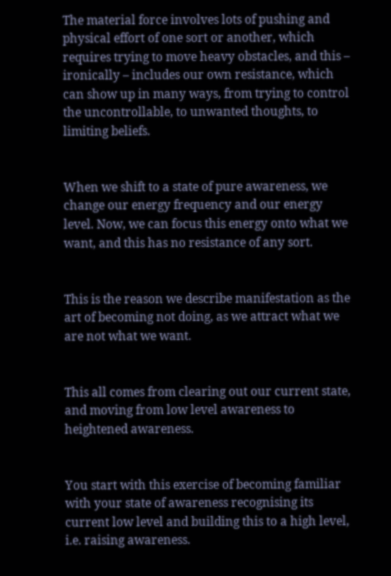The material force involves lots of pushing and physical effort of one sort or another, which requires trying to move heavy obstacles, and this – ironically – includes our own resistance, which can show up in many ways, from trying to control the uncontrollable, to unwanted thoughts, to limiting beliefs.


When we shift to a state of pure awareness, we change our energy frequency and our energy level. Now, we can focus this energy onto what we want, and this has no resistance of any sort.


This is the reason we describe manifestation as the art of becoming not doing, as we attract what we are not what we want.


This all comes from clearing out our current state, and moving from low level awareness to heightened awareness.


You start with this exercise of becoming familiar with your state of awareness recognising its current low level and building this to a high level, i.e. raising awareness.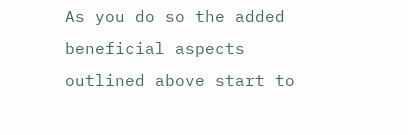As you do so the added beneficial aspects outlined above start to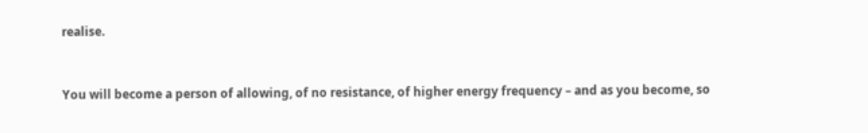realise.


You will become a person of allowing, of no resistance, of higher energy frequency – and as you become, so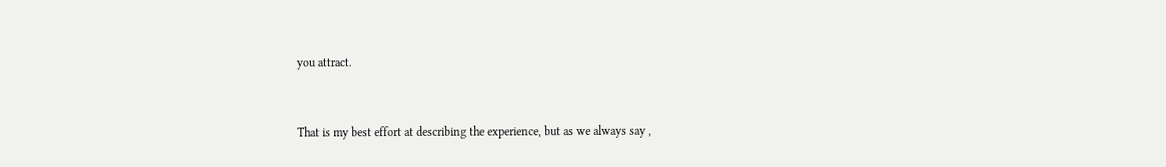you attract.


That is my best effort at describing the experience, but as we always say ,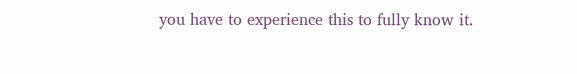you have to experience this to fully know it.